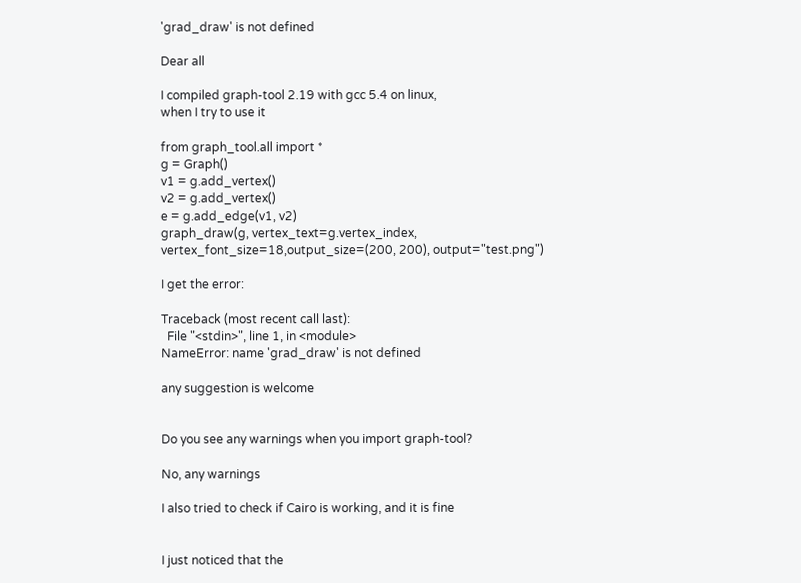'grad_draw' is not defined

Dear all

I compiled graph-tool 2.19 with gcc 5.4 on linux,
when I try to use it

from graph_tool.all import *
g = Graph()
v1 = g.add_vertex()
v2 = g.add_vertex()
e = g.add_edge(v1, v2)
graph_draw(g, vertex_text=g.vertex_index,
vertex_font_size=18,output_size=(200, 200), output="test.png")

I get the error:

Traceback (most recent call last):
  File "<stdin>", line 1, in <module>
NameError: name 'grad_draw' is not defined

any suggestion is welcome


Do you see any warnings when you import graph-tool?

No, any warnings

I also tried to check if Cairo is working, and it is fine


I just noticed that the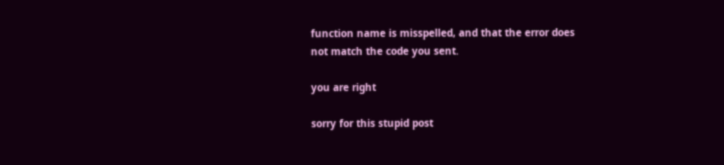function name is misspelled, and that the error does
not match the code you sent.

you are right

sorry for this stupid post